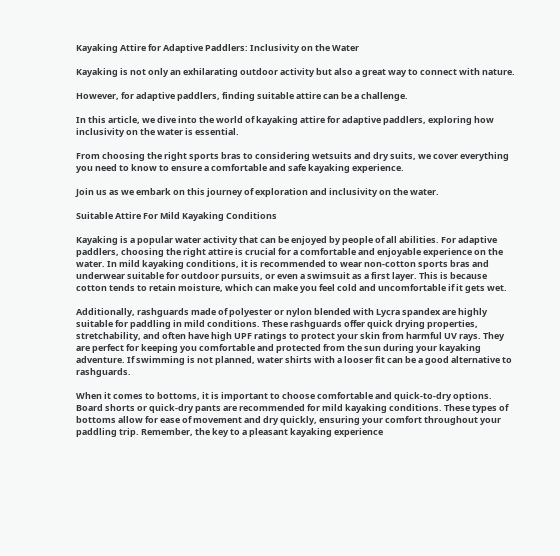Kayaking Attire for Adaptive Paddlers: Inclusivity on the Water

Kayaking is not only an exhilarating outdoor activity but also a great way to connect with nature.

However, for adaptive paddlers, finding suitable attire can be a challenge.

In this article, we dive into the world of kayaking attire for adaptive paddlers, exploring how inclusivity on the water is essential.

From choosing the right sports bras to considering wetsuits and dry suits, we cover everything you need to know to ensure a comfortable and safe kayaking experience.

Join us as we embark on this journey of exploration and inclusivity on the water.

Suitable Attire For Mild Kayaking Conditions

Kayaking is a popular water activity that can be enjoyed by people of all abilities. For adaptive paddlers, choosing the right attire is crucial for a comfortable and enjoyable experience on the water. In mild kayaking conditions, it is recommended to wear non-cotton sports bras and underwear suitable for outdoor pursuits, or even a swimsuit as a first layer. This is because cotton tends to retain moisture, which can make you feel cold and uncomfortable if it gets wet.

Additionally, rashguards made of polyester or nylon blended with Lycra spandex are highly suitable for paddling in mild conditions. These rashguards offer quick drying properties, stretchability, and often have high UPF ratings to protect your skin from harmful UV rays. They are perfect for keeping you comfortable and protected from the sun during your kayaking adventure. If swimming is not planned, water shirts with a looser fit can be a good alternative to rashguards.

When it comes to bottoms, it is important to choose comfortable and quick-to-dry options. Board shorts or quick-dry pants are recommended for mild kayaking conditions. These types of bottoms allow for ease of movement and dry quickly, ensuring your comfort throughout your paddling trip. Remember, the key to a pleasant kayaking experience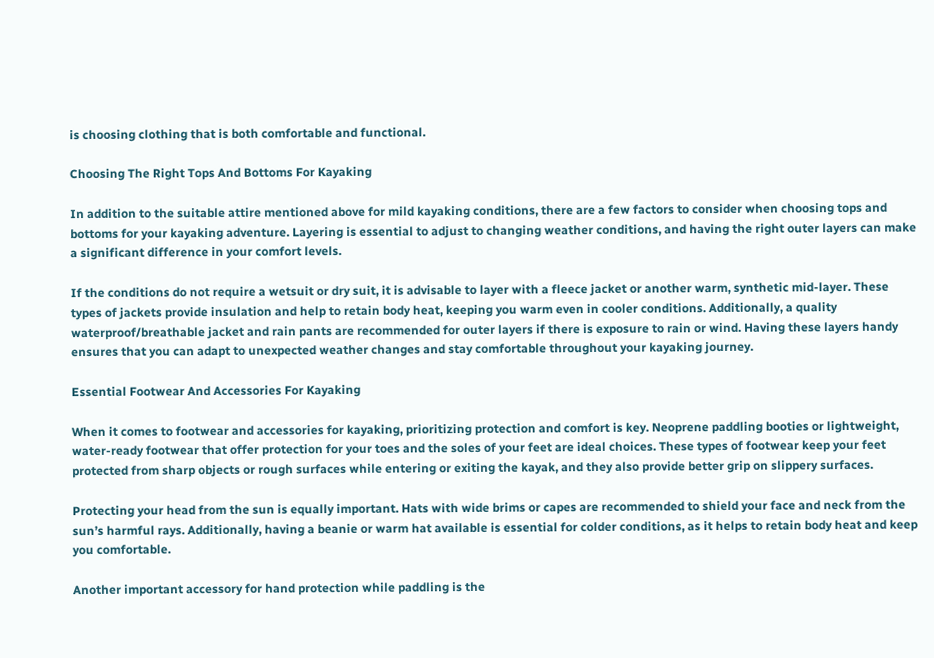is choosing clothing that is both comfortable and functional.

Choosing The Right Tops And Bottoms For Kayaking

In addition to the suitable attire mentioned above for mild kayaking conditions, there are a few factors to consider when choosing tops and bottoms for your kayaking adventure. Layering is essential to adjust to changing weather conditions, and having the right outer layers can make a significant difference in your comfort levels.

If the conditions do not require a wetsuit or dry suit, it is advisable to layer with a fleece jacket or another warm, synthetic mid-layer. These types of jackets provide insulation and help to retain body heat, keeping you warm even in cooler conditions. Additionally, a quality waterproof/breathable jacket and rain pants are recommended for outer layers if there is exposure to rain or wind. Having these layers handy ensures that you can adapt to unexpected weather changes and stay comfortable throughout your kayaking journey.

Essential Footwear And Accessories For Kayaking

When it comes to footwear and accessories for kayaking, prioritizing protection and comfort is key. Neoprene paddling booties or lightweight, water-ready footwear that offer protection for your toes and the soles of your feet are ideal choices. These types of footwear keep your feet protected from sharp objects or rough surfaces while entering or exiting the kayak, and they also provide better grip on slippery surfaces.

Protecting your head from the sun is equally important. Hats with wide brims or capes are recommended to shield your face and neck from the sun’s harmful rays. Additionally, having a beanie or warm hat available is essential for colder conditions, as it helps to retain body heat and keep you comfortable.

Another important accessory for hand protection while paddling is the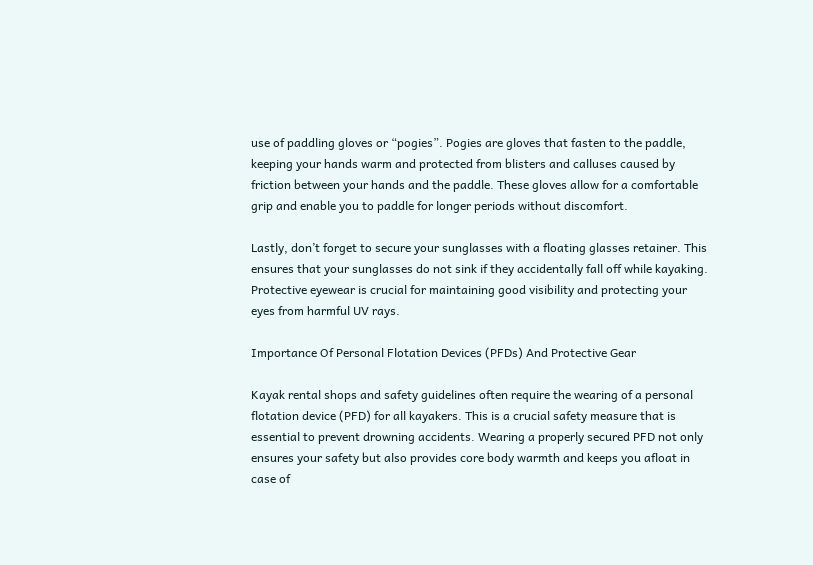use of paddling gloves or “pogies”. Pogies are gloves that fasten to the paddle, keeping your hands warm and protected from blisters and calluses caused by friction between your hands and the paddle. These gloves allow for a comfortable grip and enable you to paddle for longer periods without discomfort.

Lastly, don’t forget to secure your sunglasses with a floating glasses retainer. This ensures that your sunglasses do not sink if they accidentally fall off while kayaking. Protective eyewear is crucial for maintaining good visibility and protecting your eyes from harmful UV rays.

Importance Of Personal Flotation Devices (PFDs) And Protective Gear

Kayak rental shops and safety guidelines often require the wearing of a personal flotation device (PFD) for all kayakers. This is a crucial safety measure that is essential to prevent drowning accidents. Wearing a properly secured PFD not only ensures your safety but also provides core body warmth and keeps you afloat in case of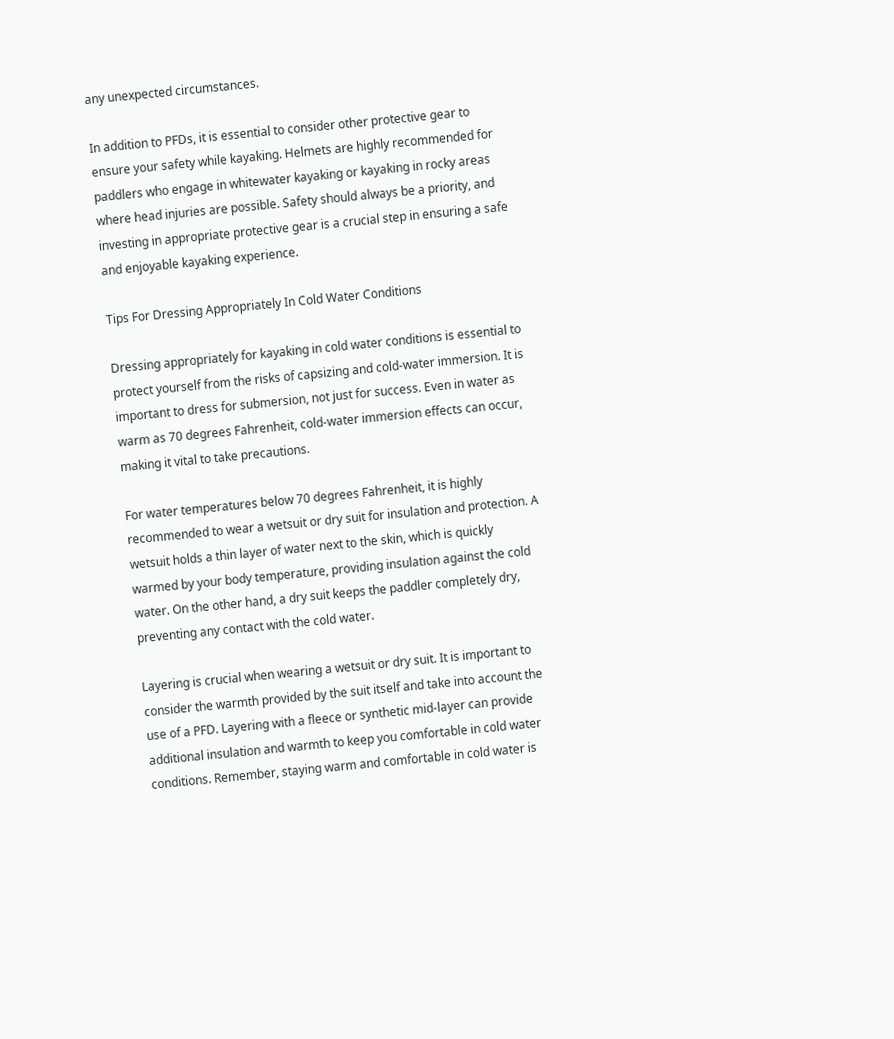any unexpected circumstances.

In addition to PFDs, it is essential to consider other protective gear to ensure your safety while kayaking. Helmets are highly recommended for paddlers who engage in whitewater kayaking or kayaking in rocky areas where head injuries are possible. Safety should always be a priority, and investing in appropriate protective gear is a crucial step in ensuring a safe and enjoyable kayaking experience.

Tips For Dressing Appropriately In Cold Water Conditions

Dressing appropriately for kayaking in cold water conditions is essential to protect yourself from the risks of capsizing and cold-water immersion. It is important to dress for submersion, not just for success. Even in water as warm as 70 degrees Fahrenheit, cold-water immersion effects can occur, making it vital to take precautions.

For water temperatures below 70 degrees Fahrenheit, it is highly recommended to wear a wetsuit or dry suit for insulation and protection. A wetsuit holds a thin layer of water next to the skin, which is quickly warmed by your body temperature, providing insulation against the cold water. On the other hand, a dry suit keeps the paddler completely dry, preventing any contact with the cold water.

Layering is crucial when wearing a wetsuit or dry suit. It is important to consider the warmth provided by the suit itself and take into account the use of a PFD. Layering with a fleece or synthetic mid-layer can provide additional insulation and warmth to keep you comfortable in cold water conditions. Remember, staying warm and comfortable in cold water is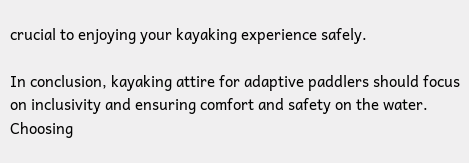crucial to enjoying your kayaking experience safely.

In conclusion, kayaking attire for adaptive paddlers should focus on inclusivity and ensuring comfort and safety on the water. Choosing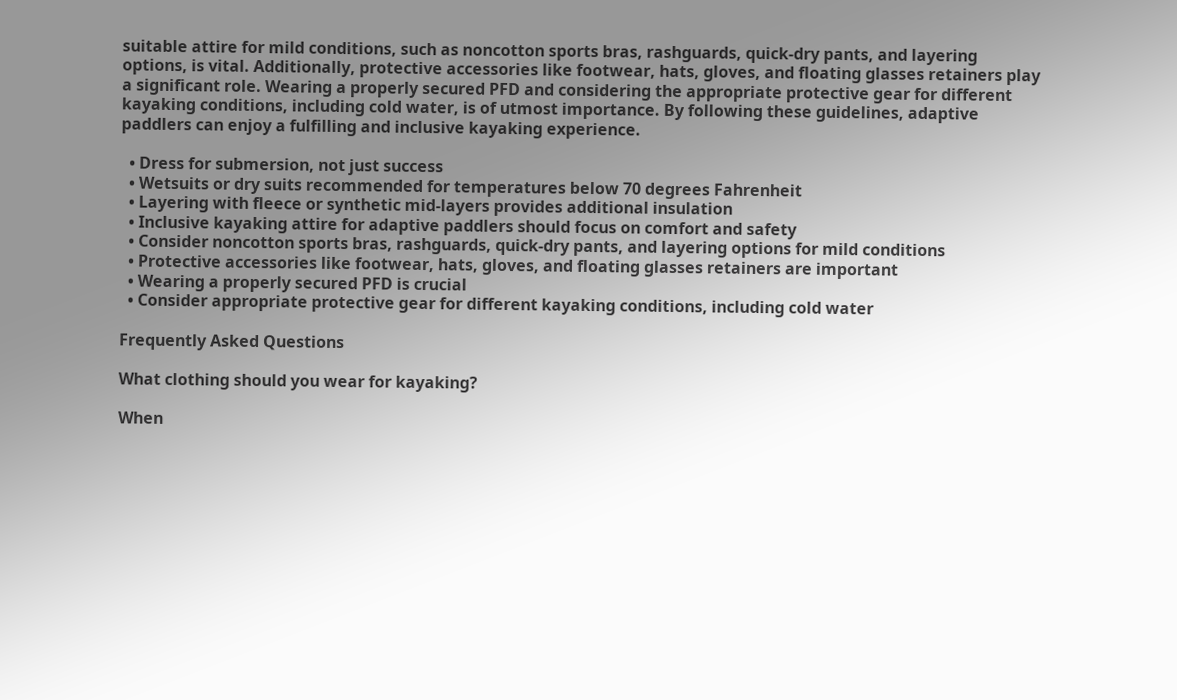suitable attire for mild conditions, such as noncotton sports bras, rashguards, quick-dry pants, and layering options, is vital. Additionally, protective accessories like footwear, hats, gloves, and floating glasses retainers play a significant role. Wearing a properly secured PFD and considering the appropriate protective gear for different kayaking conditions, including cold water, is of utmost importance. By following these guidelines, adaptive paddlers can enjoy a fulfilling and inclusive kayaking experience.

  • Dress for submersion, not just success
  • Wetsuits or dry suits recommended for temperatures below 70 degrees Fahrenheit
  • Layering with fleece or synthetic mid-layers provides additional insulation
  • Inclusive kayaking attire for adaptive paddlers should focus on comfort and safety
  • Consider noncotton sports bras, rashguards, quick-dry pants, and layering options for mild conditions
  • Protective accessories like footwear, hats, gloves, and floating glasses retainers are important
  • Wearing a properly secured PFD is crucial
  • Consider appropriate protective gear for different kayaking conditions, including cold water

Frequently Asked Questions

What clothing should you wear for kayaking?

When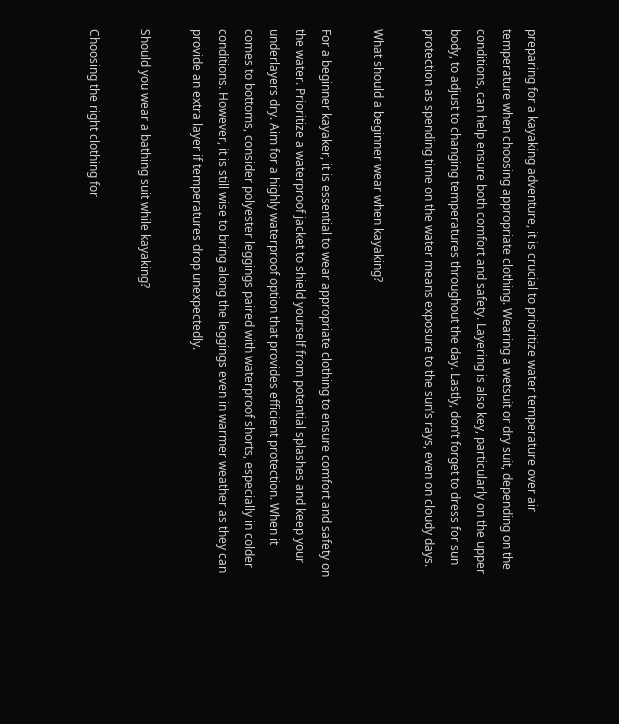preparing for a kayaking adventure, it is crucial to prioritize water temperature over air temperature when choosing appropriate clothing. Wearing a wetsuit or dry suit, depending on the conditions, can help ensure both comfort and safety. Layering is also key, particularly on the upper body, to adjust to changing temperatures throughout the day. Lastly, don’t forget to dress for sun protection as spending time on the water means exposure to the sun’s rays, even on cloudy days.

What should a beginner wear when kayaking?

For a beginner kayaker, it is essential to wear appropriate clothing to ensure comfort and safety on the water. Prioritize a waterproof jacket to shield yourself from potential splashes and keep your underlayers dry. Aim for a highly waterproof option that provides efficient protection. When it comes to bottoms, consider polyester leggings paired with waterproof shorts, especially in colder conditions. However, it is still wise to bring along the leggings even in warmer weather as they can provide an extra layer if temperatures drop unexpectedly.

Should you wear a bathing suit while kayaking?

Choosing the right clothing for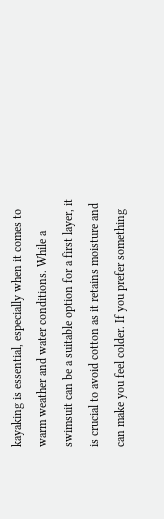kayaking is essential, especially when it comes to warm weather and water conditions. While a swimsuit can be a suitable option for a first layer, it is crucial to avoid cotton as it retains moisture and can make you feel colder. If you prefer something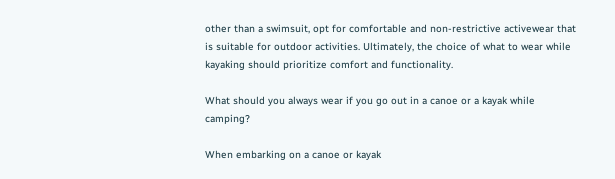other than a swimsuit, opt for comfortable and non-restrictive activewear that is suitable for outdoor activities. Ultimately, the choice of what to wear while kayaking should prioritize comfort and functionality.

What should you always wear if you go out in a canoe or a kayak while camping?

When embarking on a canoe or kayak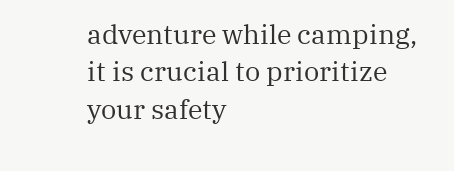adventure while camping, it is crucial to prioritize your safety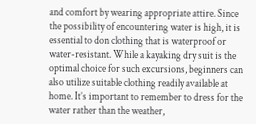and comfort by wearing appropriate attire. Since the possibility of encountering water is high, it is essential to don clothing that is waterproof or water-resistant. While a kayaking dry suit is the optimal choice for such excursions, beginners can also utilize suitable clothing readily available at home. It’s important to remember to dress for the water rather than the weather,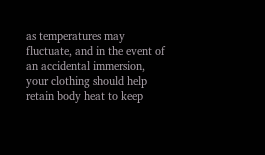as temperatures may fluctuate, and in the event of an accidental immersion, your clothing should help retain body heat to keep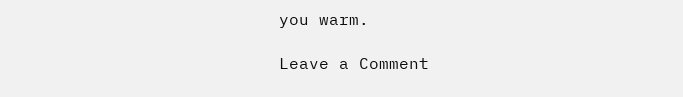you warm.

Leave a Comment